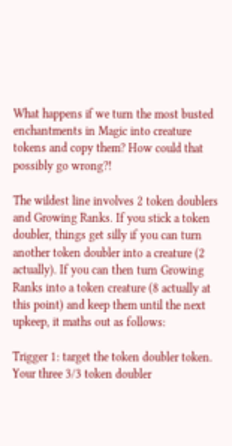What happens if we turn the most busted enchantments in Magic into creature tokens and copy them? How could that possibly go wrong?!

The wildest line involves 2 token doublers and Growing Ranks. If you stick a token doubler, things get silly if you can turn another token doubler into a creature (2 actually). If you can then turn Growing Ranks into a token creature (8 actually at this point) and keep them until the next upkeep, it maths out as follows:

Trigger 1: target the token doubler token. Your three 3/3 token doubler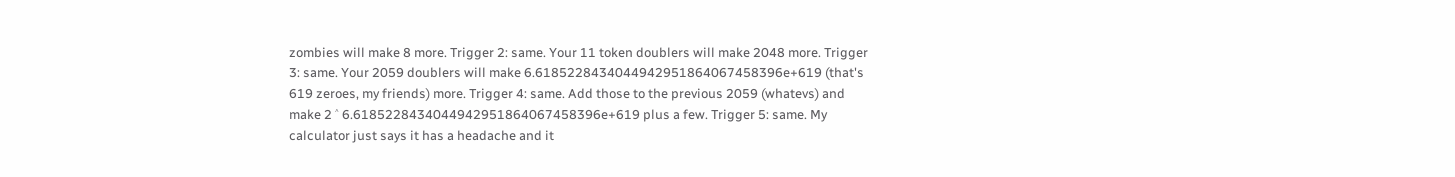zombies will make 8 more. Trigger 2: same. Your 11 token doublers will make 2048 more. Trigger 3: same. Your 2059 doublers will make 6.6185228434044942951864067458396e+619 (that's 619 zeroes, my friends) more. Trigger 4: same. Add those to the previous 2059 (whatevs) and make 2 ˄ 6.6185228434044942951864067458396e+619 plus a few. Trigger 5: same. My calculator just says it has a headache and it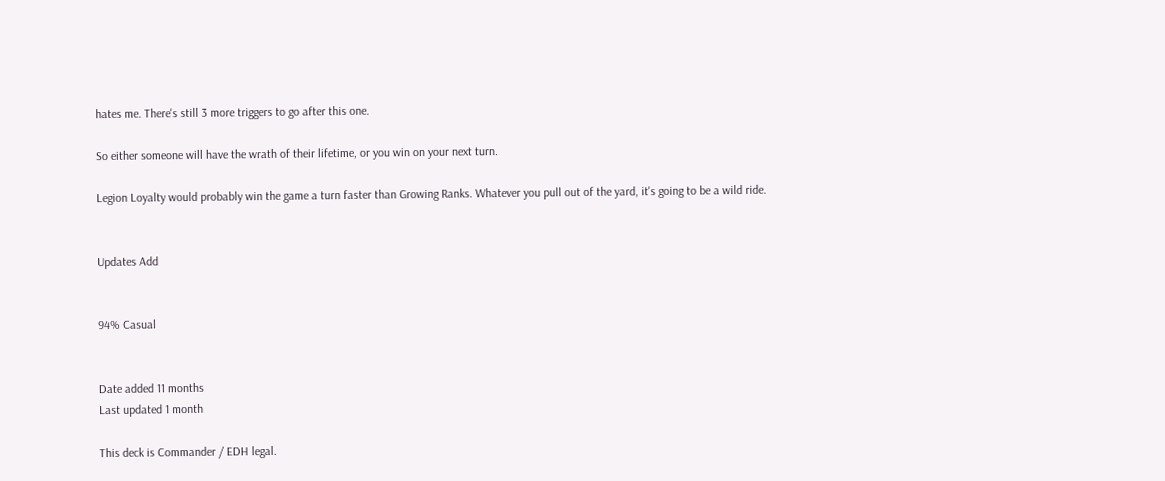hates me. There's still 3 more triggers to go after this one.

So either someone will have the wrath of their lifetime, or you win on your next turn.

Legion Loyalty would probably win the game a turn faster than Growing Ranks. Whatever you pull out of the yard, it's going to be a wild ride.


Updates Add


94% Casual


Date added 11 months
Last updated 1 month

This deck is Commander / EDH legal.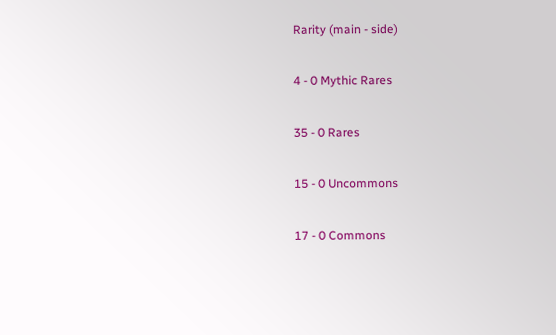Rarity (main - side)

4 - 0 Mythic Rares

35 - 0 Rares

15 - 0 Uncommons

17 - 0 Commons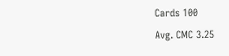Cards 100
Avg. CMC 3.25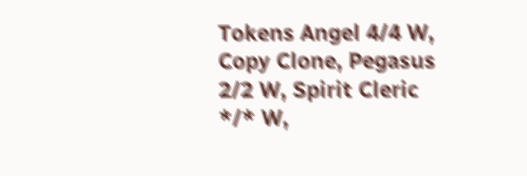Tokens Angel 4/4 W, Copy Clone, Pegasus 2/2 W, Spirit Cleric */* W,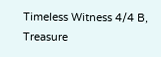Timeless Witness 4/4 B, Treasure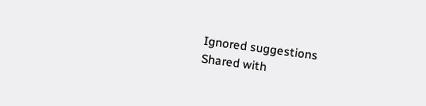Ignored suggestions
Shared with